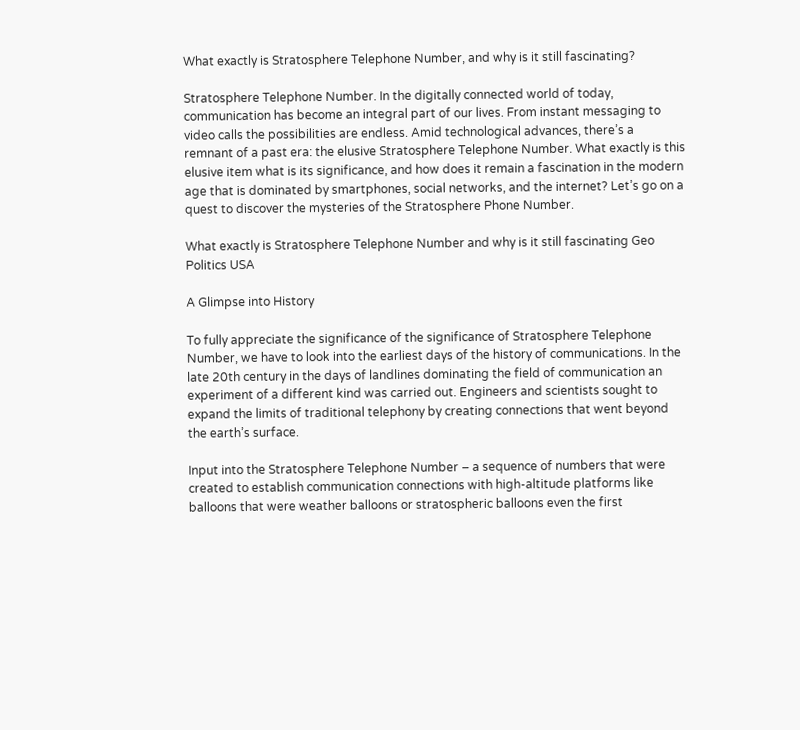What exactly is Stratosphere Telephone Number, and why is it still fascinating?

Stratosphere Telephone Number. In the digitally connected world of today, communication has become an integral part of our lives. From instant messaging to video calls the possibilities are endless. Amid technological advances, there’s a remnant of a past era: the elusive Stratosphere Telephone Number. What exactly is this elusive item what is its significance, and how does it remain a fascination in the modern age that is dominated by smartphones, social networks, and the internet? Let’s go on a quest to discover the mysteries of the Stratosphere Phone Number.

What exactly is Stratosphere Telephone Number and why is it still fascinating Geo Politics USA

A Glimpse into History

To fully appreciate the significance of the significance of Stratosphere Telephone Number, we have to look into the earliest days of the history of communications. In the late 20th century in the days of landlines dominating the field of communication an experiment of a different kind was carried out. Engineers and scientists sought to expand the limits of traditional telephony by creating connections that went beyond the earth’s surface.

Input into the Stratosphere Telephone Number – a sequence of numbers that were created to establish communication connections with high-altitude platforms like balloons that were weather balloons or stratospheric balloons even the first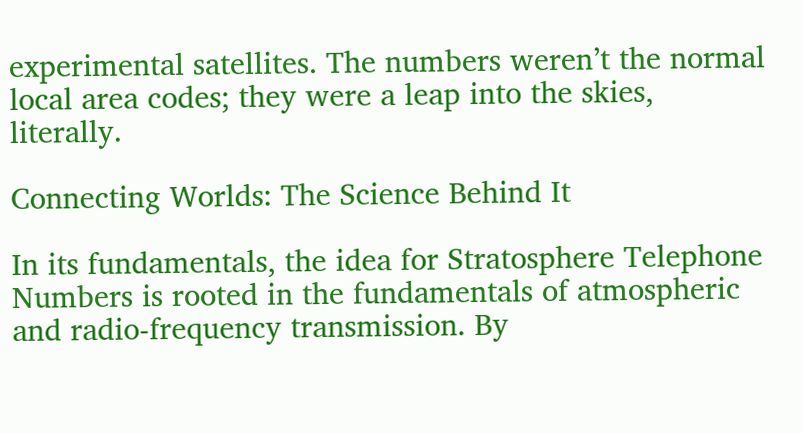experimental satellites. The numbers weren’t the normal local area codes; they were a leap into the skies, literally.

Connecting Worlds: The Science Behind It

In its fundamentals, the idea for Stratosphere Telephone Numbers is rooted in the fundamentals of atmospheric and radio-frequency transmission. By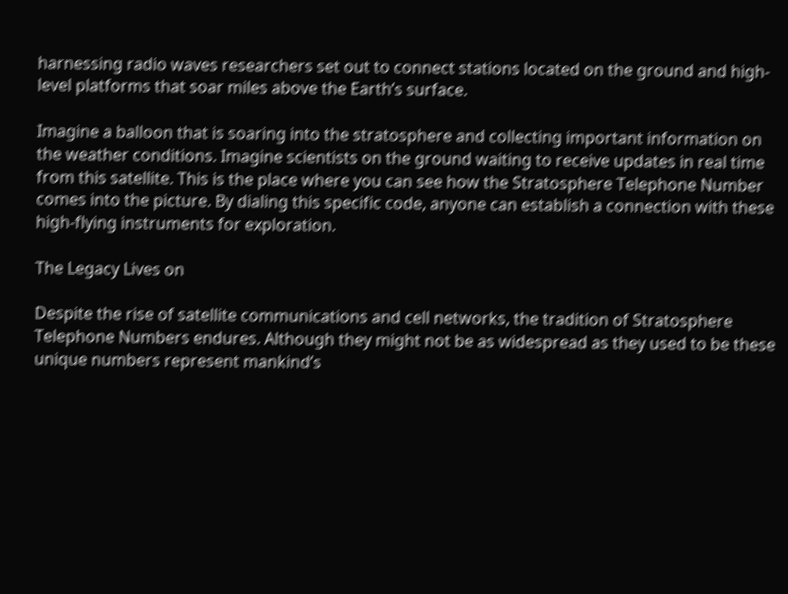harnessing radio waves researchers set out to connect stations located on the ground and high-level platforms that soar miles above the Earth’s surface.

Imagine a balloon that is soaring into the stratosphere and collecting important information on the weather conditions. Imagine scientists on the ground waiting to receive updates in real time from this satellite. This is the place where you can see how the Stratosphere Telephone Number comes into the picture. By dialing this specific code, anyone can establish a connection with these high-flying instruments for exploration.

The Legacy Lives on

Despite the rise of satellite communications and cell networks, the tradition of Stratosphere Telephone Numbers endures. Although they might not be as widespread as they used to be these unique numbers represent mankind’s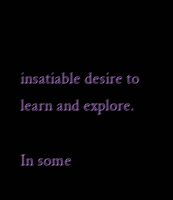insatiable desire to learn and explore.

In some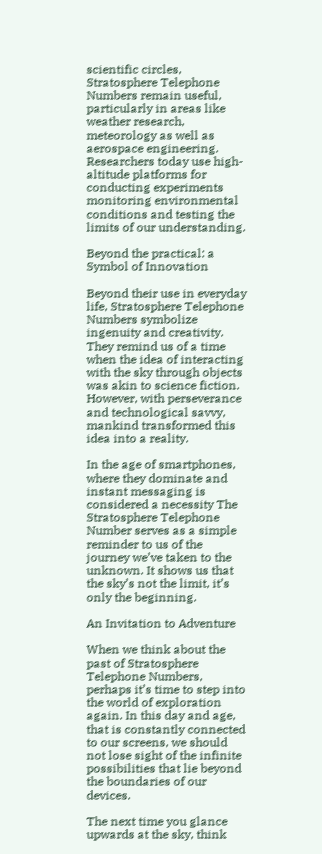scientific circles, Stratosphere Telephone Numbers remain useful, particularly in areas like weather research, meteorology as well as aerospace engineering. Researchers today use high-altitude platforms for conducting experiments monitoring environmental conditions and testing the limits of our understanding.

Beyond the practical: a Symbol of Innovation

Beyond their use in everyday life, Stratosphere Telephone Numbers symbolize ingenuity and creativity. They remind us of a time when the idea of interacting with the sky through objects was akin to science fiction. However, with perseverance and technological savvy, mankind transformed this idea into a reality.

In the age of smartphones, where they dominate and instant messaging is considered a necessity The Stratosphere Telephone Number serves as a simple reminder to us of the journey we’ve taken to the unknown. It shows us that the sky’s not the limit, it’s only the beginning.

An Invitation to Adventure

When we think about the past of Stratosphere Telephone Numbers, perhaps it’s time to step into the world of exploration again. In this day and age, that is constantly connected to our screens, we should not lose sight of the infinite possibilities that lie beyond the boundaries of our devices.

The next time you glance upwards at the sky, think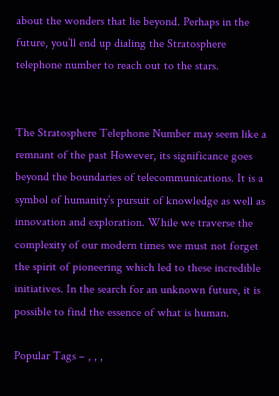about the wonders that lie beyond. Perhaps in the future, you’ll end up dialing the Stratosphere telephone number to reach out to the stars.


The Stratosphere Telephone Number may seem like a remnant of the past However, its significance goes beyond the boundaries of telecommunications. It is a symbol of humanity’s pursuit of knowledge as well as innovation and exploration. While we traverse the complexity of our modern times we must not forget the spirit of pioneering which led to these incredible initiatives. In the search for an unknown future, it is possible to find the essence of what is human.

Popular Tags – , , ,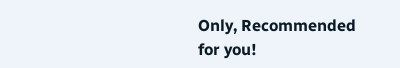Only, Recommended for you!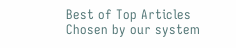Best of Top Articles Chosen by our system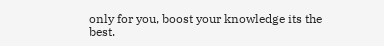only for you, boost your knowledge its the best.